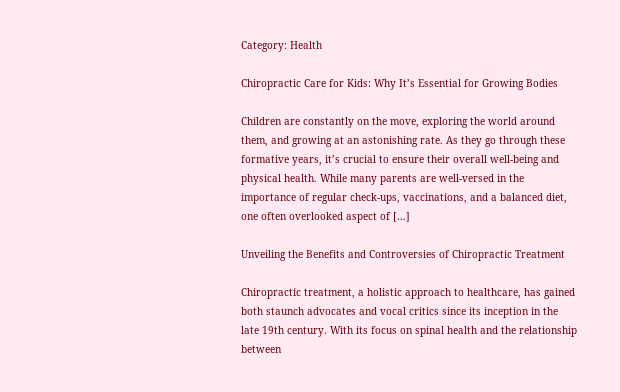Category: Health

Chiropractic Care for Kids: Why It’s Essential for Growing Bodies

Children are constantly on the move, exploring the world around them, and growing at an astonishing rate. As they go through these formative years, it’s crucial to ensure their overall well-being and physical health. While many parents are well-versed in the importance of regular check-ups, vaccinations, and a balanced diet, one often overlooked aspect of […]

Unveiling the Benefits and Controversies of Chiropractic Treatment

Chiropractic treatment, a holistic approach to healthcare, has gained both staunch advocates and vocal critics since its inception in the late 19th century. With its focus on spinal health and the relationship between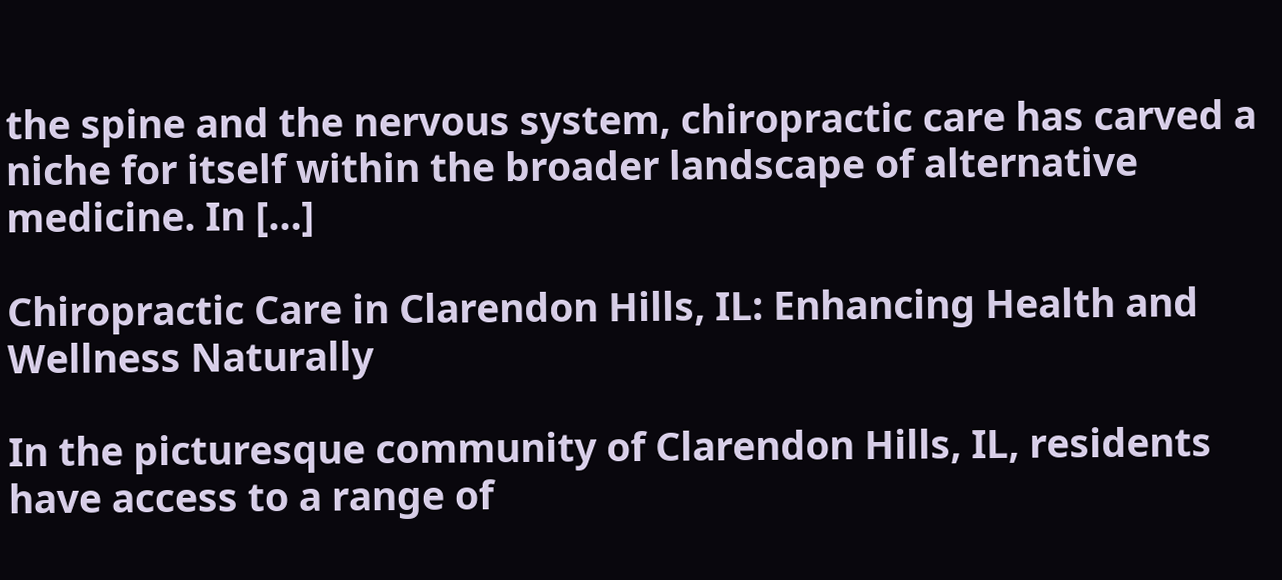the spine and the nervous system, chiropractic care has carved a niche for itself within the broader landscape of alternative medicine. In […]

Chiropractic Care in Clarendon Hills, IL: Enhancing Health and Wellness Naturally

In the picturesque community of Clarendon Hills, IL, residents have access to a range of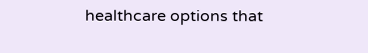healthcare options that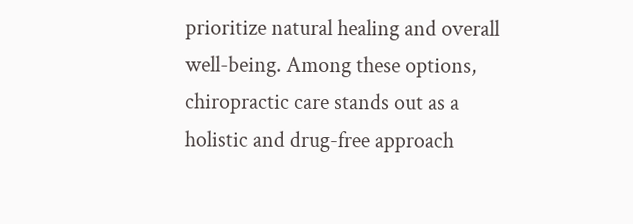prioritize natural healing and overall well-being. Among these options, chiropractic care stands out as a holistic and drug-free approach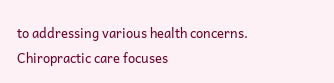to addressing various health concerns. Chiropractic care focuses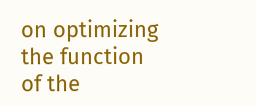on optimizing the function of the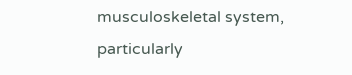musculoskeletal system, particularly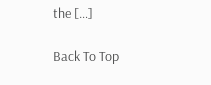the […]

Back To Top